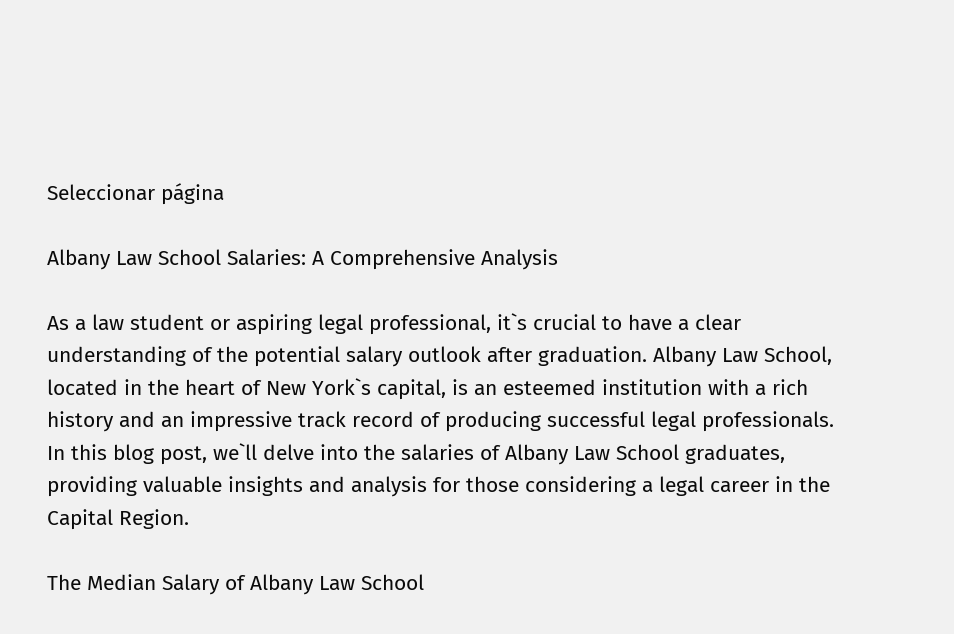Seleccionar página

Albany Law School Salaries: A Comprehensive Analysis

As a law student or aspiring legal professional, it`s crucial to have a clear understanding of the potential salary outlook after graduation. Albany Law School, located in the heart of New York`s capital, is an esteemed institution with a rich history and an impressive track record of producing successful legal professionals. In this blog post, we`ll delve into the salaries of Albany Law School graduates, providing valuable insights and analysis for those considering a legal career in the Capital Region.

The Median Salary of Albany Law School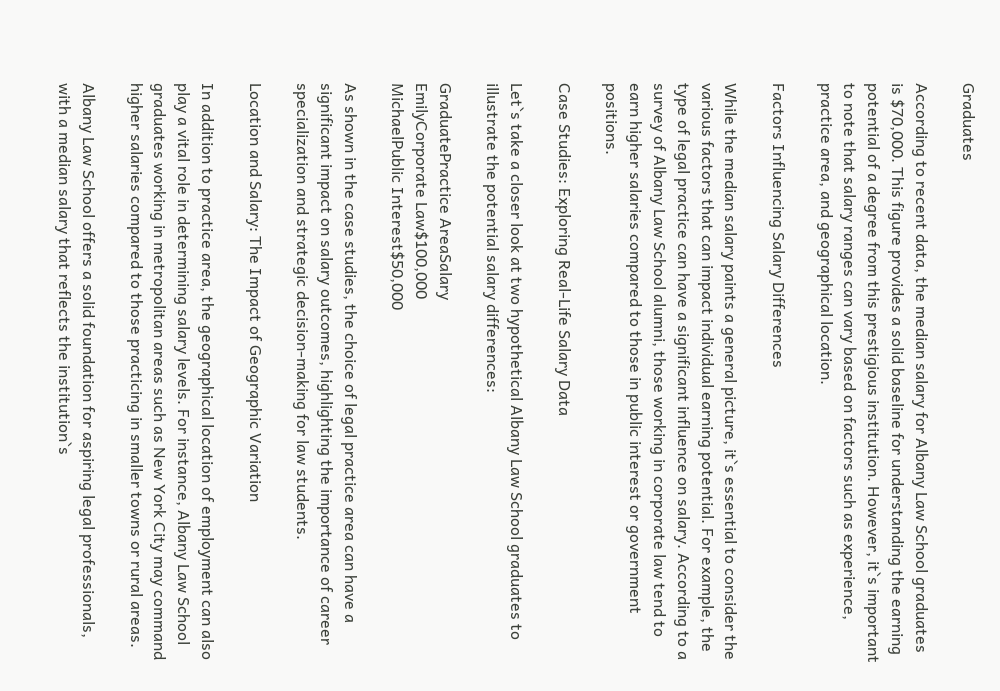Graduates

According to recent data, the median salary for Albany Law School graduates is $70,000. This figure provides a solid baseline for understanding the earning potential of a degree from this prestigious institution. However, it`s important to note that salary ranges can vary based on factors such as experience, practice area, and geographical location.

Factors Influencing Salary Differences

While the median salary paints a general picture, it`s essential to consider the various factors that can impact individual earning potential. For example, the type of legal practice can have a significant influence on salary. According to a survey of Albany Law School alumni, those working in corporate law tend to earn higher salaries compared to those in public interest or government positions.

Case Studies: Exploring Real-Life Salary Data

Let`s take a closer look at two hypothetical Albany Law School graduates to illustrate the potential salary differences:

GraduatePractice AreaSalary
EmilyCorporate Law$100,000
MichaelPublic Interest$50,000

As shown in the case studies, the choice of legal practice area can have a significant impact on salary outcomes, highlighting the importance of career specialization and strategic decision-making for law students.

Location and Salary: The Impact of Geographic Variation

In addition to practice area, the geographical location of employment can also play a vital role in determining salary levels. For instance, Albany Law School graduates working in metropolitan areas such as New York City may command higher salaries compared to those practicing in smaller towns or rural areas.

Albany Law School offers a solid foundation for aspiring legal professionals, with a median salary that reflects the institution`s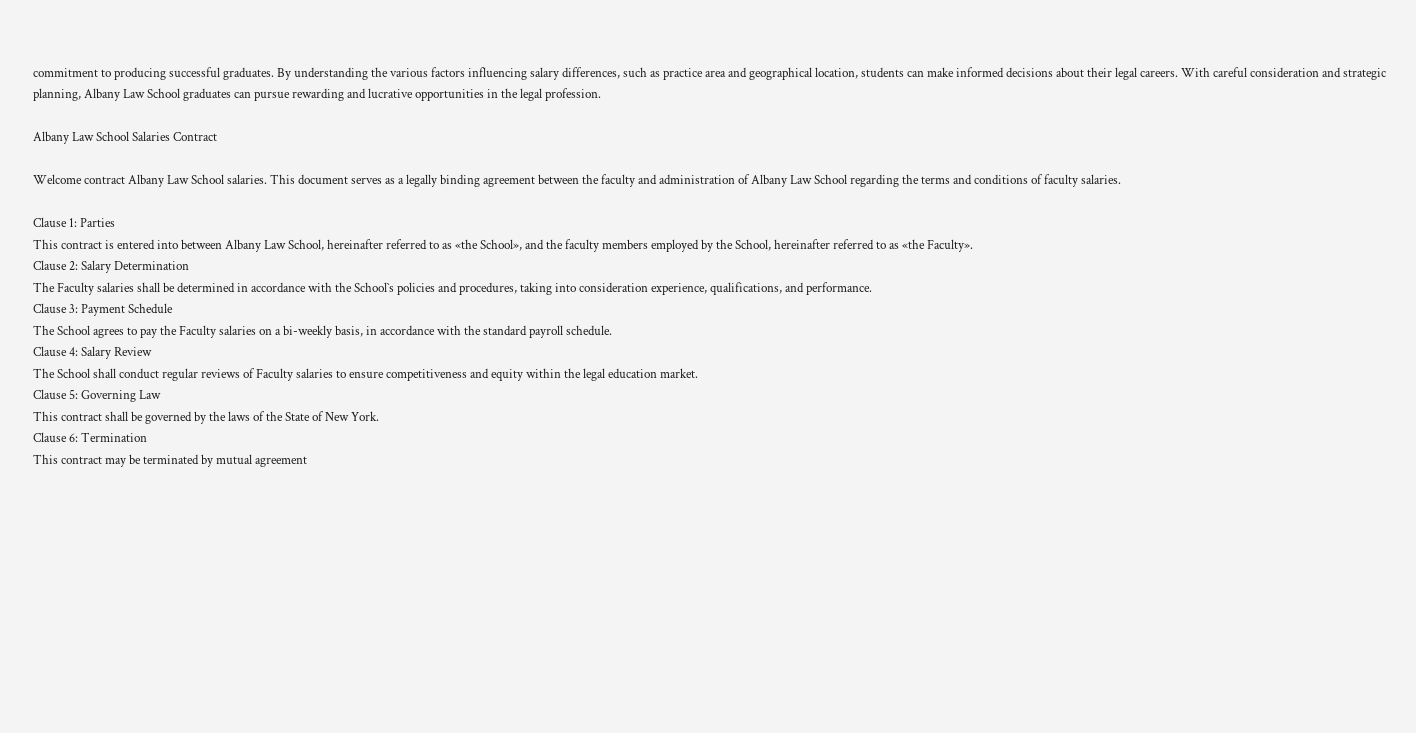commitment to producing successful graduates. By understanding the various factors influencing salary differences, such as practice area and geographical location, students can make informed decisions about their legal careers. With careful consideration and strategic planning, Albany Law School graduates can pursue rewarding and lucrative opportunities in the legal profession.

Albany Law School Salaries Contract

Welcome contract Albany Law School salaries. This document serves as a legally binding agreement between the faculty and administration of Albany Law School regarding the terms and conditions of faculty salaries.

Clause 1: Parties
This contract is entered into between Albany Law School, hereinafter referred to as «the School», and the faculty members employed by the School, hereinafter referred to as «the Faculty».
Clause 2: Salary Determination
The Faculty salaries shall be determined in accordance with the School`s policies and procedures, taking into consideration experience, qualifications, and performance.
Clause 3: Payment Schedule
The School agrees to pay the Faculty salaries on a bi-weekly basis, in accordance with the standard payroll schedule.
Clause 4: Salary Review
The School shall conduct regular reviews of Faculty salaries to ensure competitiveness and equity within the legal education market.
Clause 5: Governing Law
This contract shall be governed by the laws of the State of New York.
Clause 6: Termination
This contract may be terminated by mutual agreement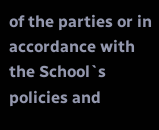of the parties or in accordance with the School`s policies and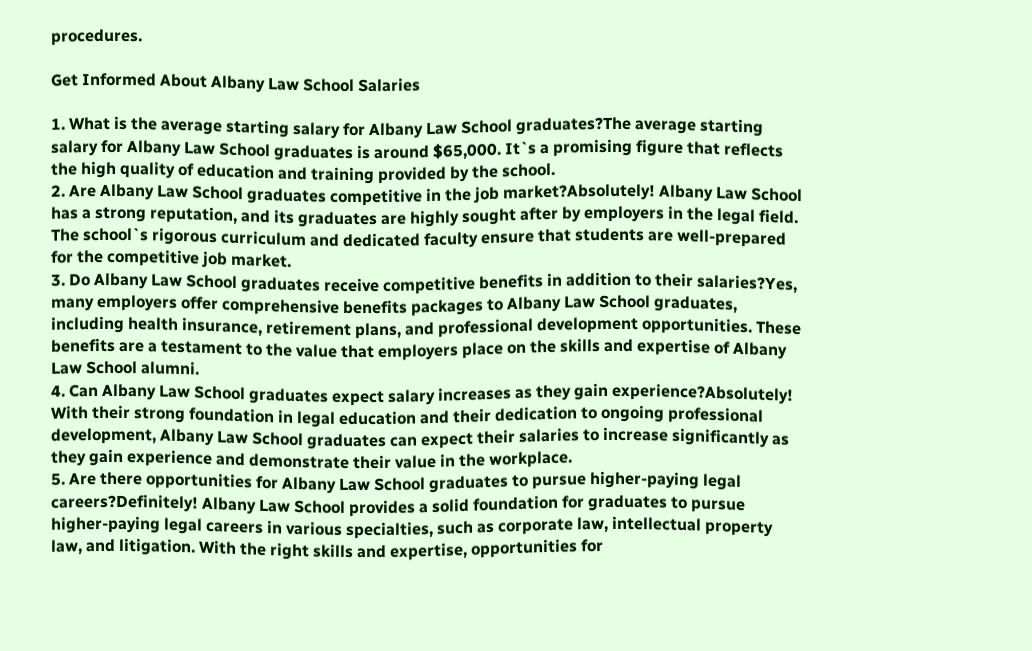procedures.

Get Informed About Albany Law School Salaries

1. What is the average starting salary for Albany Law School graduates?The average starting salary for Albany Law School graduates is around $65,000. It`s a promising figure that reflects the high quality of education and training provided by the school.
2. Are Albany Law School graduates competitive in the job market?Absolutely! Albany Law School has a strong reputation, and its graduates are highly sought after by employers in the legal field. The school`s rigorous curriculum and dedicated faculty ensure that students are well-prepared for the competitive job market.
3. Do Albany Law School graduates receive competitive benefits in addition to their salaries?Yes, many employers offer comprehensive benefits packages to Albany Law School graduates, including health insurance, retirement plans, and professional development opportunities. These benefits are a testament to the value that employers place on the skills and expertise of Albany Law School alumni.
4. Can Albany Law School graduates expect salary increases as they gain experience?Absolutely! With their strong foundation in legal education and their dedication to ongoing professional development, Albany Law School graduates can expect their salaries to increase significantly as they gain experience and demonstrate their value in the workplace.
5. Are there opportunities for Albany Law School graduates to pursue higher-paying legal careers?Definitely! Albany Law School provides a solid foundation for graduates to pursue higher-paying legal careers in various specialties, such as corporate law, intellectual property law, and litigation. With the right skills and expertise, opportunities for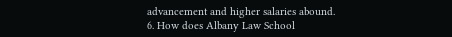advancement and higher salaries abound.
6. How does Albany Law School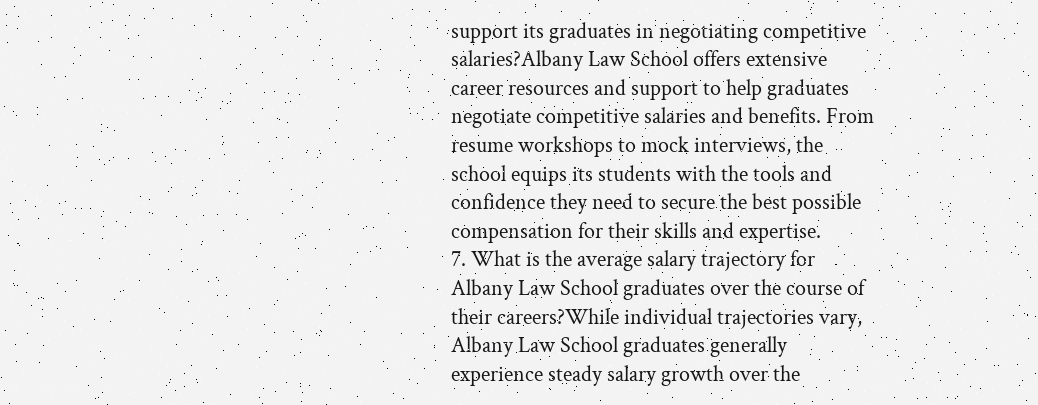support its graduates in negotiating competitive salaries?Albany Law School offers extensive career resources and support to help graduates negotiate competitive salaries and benefits. From resume workshops to mock interviews, the school equips its students with the tools and confidence they need to secure the best possible compensation for their skills and expertise.
7. What is the average salary trajectory for Albany Law School graduates over the course of their careers?While individual trajectories vary, Albany Law School graduates generally experience steady salary growth over the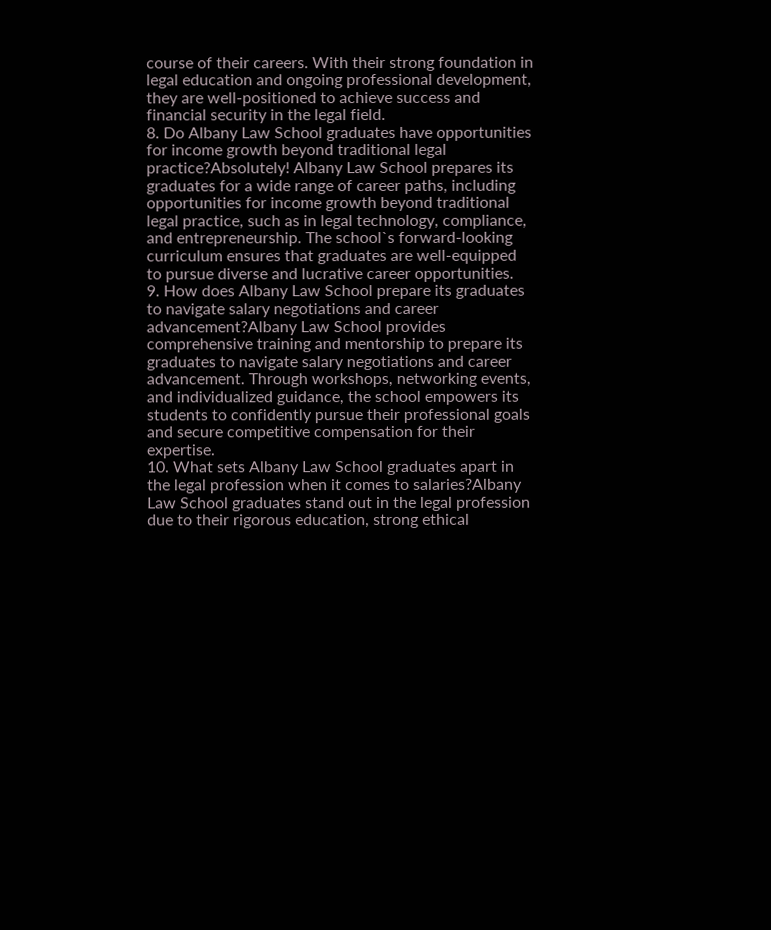course of their careers. With their strong foundation in legal education and ongoing professional development, they are well-positioned to achieve success and financial security in the legal field.
8. Do Albany Law School graduates have opportunities for income growth beyond traditional legal practice?Absolutely! Albany Law School prepares its graduates for a wide range of career paths, including opportunities for income growth beyond traditional legal practice, such as in legal technology, compliance, and entrepreneurship. The school`s forward-looking curriculum ensures that graduates are well-equipped to pursue diverse and lucrative career opportunities.
9. How does Albany Law School prepare its graduates to navigate salary negotiations and career advancement?Albany Law School provides comprehensive training and mentorship to prepare its graduates to navigate salary negotiations and career advancement. Through workshops, networking events, and individualized guidance, the school empowers its students to confidently pursue their professional goals and secure competitive compensation for their expertise.
10. What sets Albany Law School graduates apart in the legal profession when it comes to salaries?Albany Law School graduates stand out in the legal profession due to their rigorous education, strong ethical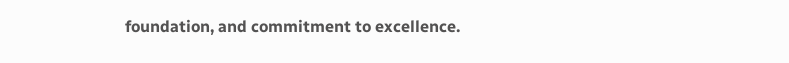foundation, and commitment to excellence.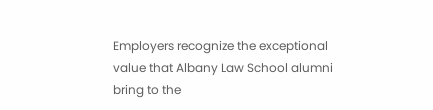Employers recognize the exceptional value that Albany Law School alumni bring to the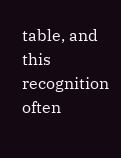table, and this recognition often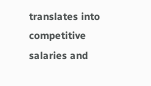translates into competitive salaries and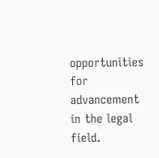opportunities for advancement in the legal field.